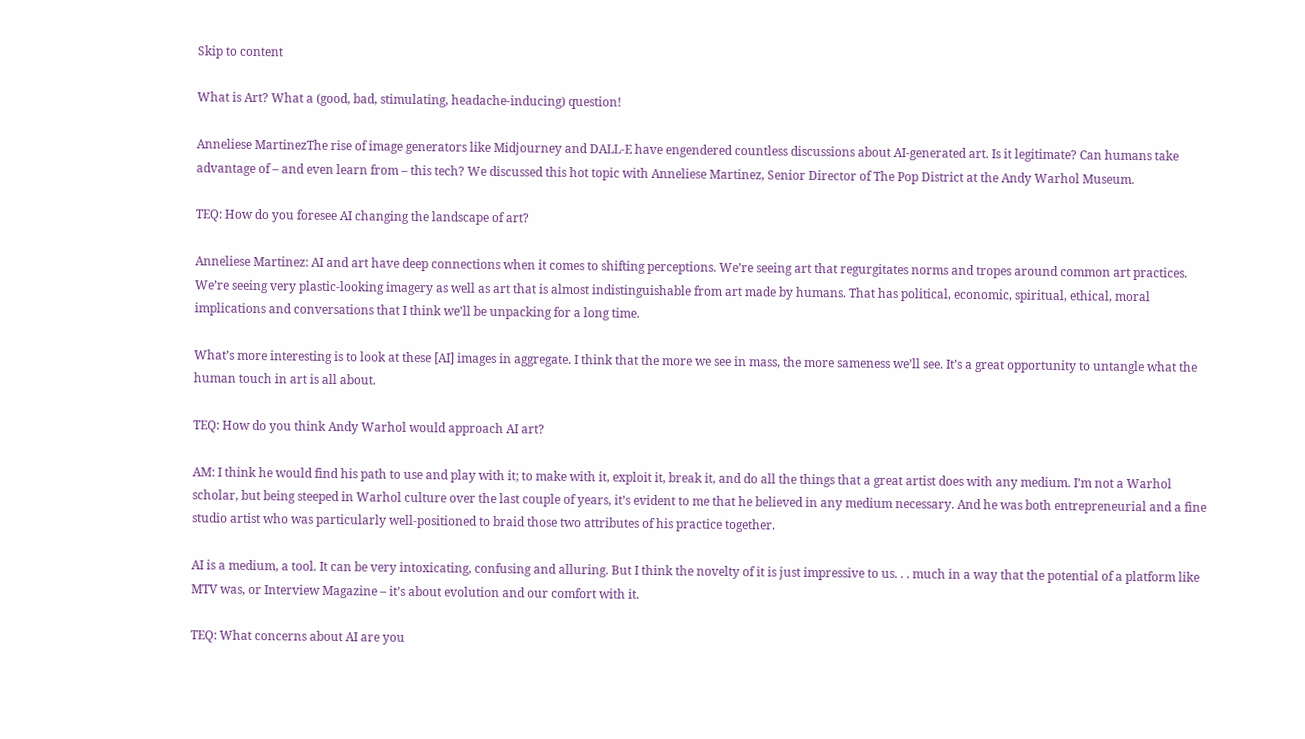Skip to content

What is Art? What a (good, bad, stimulating, headache-inducing) question!

Anneliese MartinezThe rise of image generators like Midjourney and DALL-E have engendered countless discussions about AI-generated art. Is it legitimate? Can humans take advantage of – and even learn from – this tech? We discussed this hot topic with Anneliese Martinez, Senior Director of The Pop District at the Andy Warhol Museum.

TEQ: How do you foresee AI changing the landscape of art?

Anneliese Martinez: AI and art have deep connections when it comes to shifting perceptions. We’re seeing art that regurgitates norms and tropes around common art practices. We’re seeing very plastic-looking imagery as well as art that is almost indistinguishable from art made by humans. That has political, economic, spiritual, ethical, moral implications and conversations that I think we’ll be unpacking for a long time.

What’s more interesting is to look at these [AI] images in aggregate. I think that the more we see in mass, the more sameness we’ll see. It’s a great opportunity to untangle what the human touch in art is all about.

TEQ: How do you think Andy Warhol would approach AI art?

AM: I think he would find his path to use and play with it; to make with it, exploit it, break it, and do all the things that a great artist does with any medium. I’m not a Warhol scholar, but being steeped in Warhol culture over the last couple of years, it’s evident to me that he believed in any medium necessary. And he was both entrepreneurial and a fine studio artist who was particularly well-positioned to braid those two attributes of his practice together.

AI is a medium, a tool. It can be very intoxicating, confusing and alluring. But I think the novelty of it is just impressive to us. . . much in a way that the potential of a platform like MTV was, or Interview Magazine – it’s about evolution and our comfort with it.

TEQ: What concerns about AI are you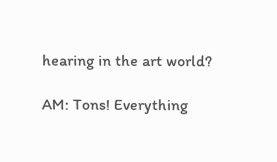hearing in the art world?

AM: Tons! Everything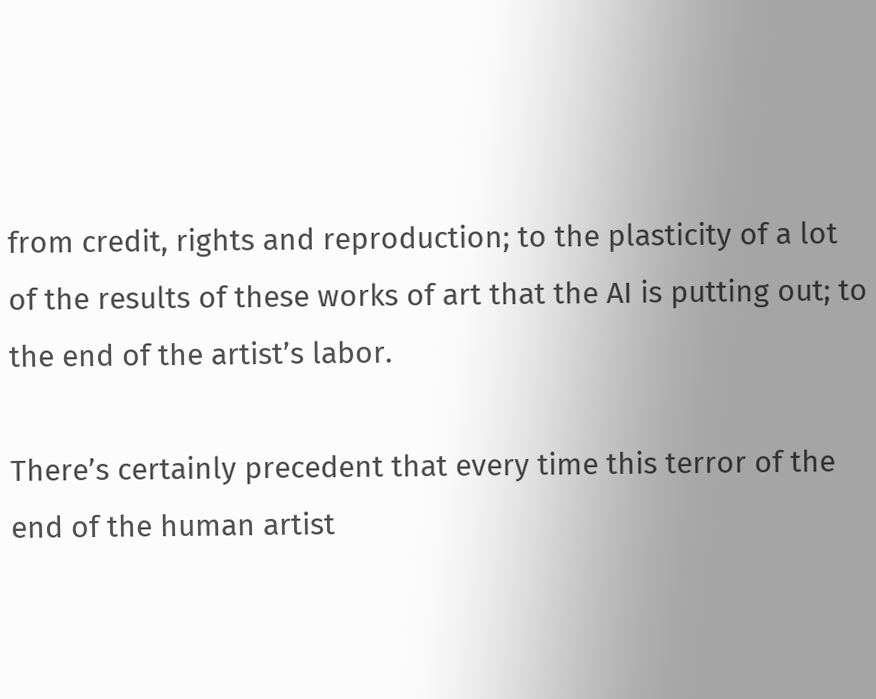from credit, rights and reproduction; to the plasticity of a lot of the results of these works of art that the AI is putting out; to the end of the artist’s labor.

There’s certainly precedent that every time this terror of the end of the human artist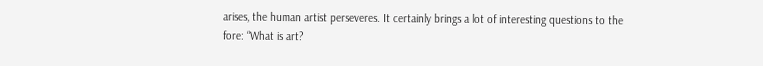arises, the human artist perseveres. It certainly brings a lot of interesting questions to the fore: “What is art?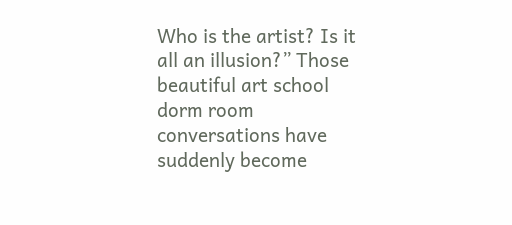Who is the artist? Is it all an illusion?” Those beautiful art school dorm room conversations have suddenly become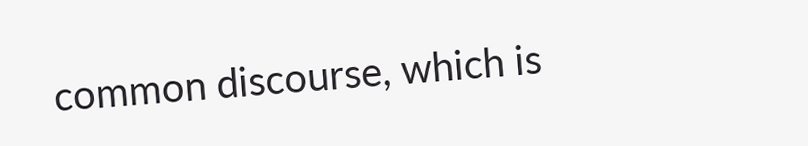common discourse, which is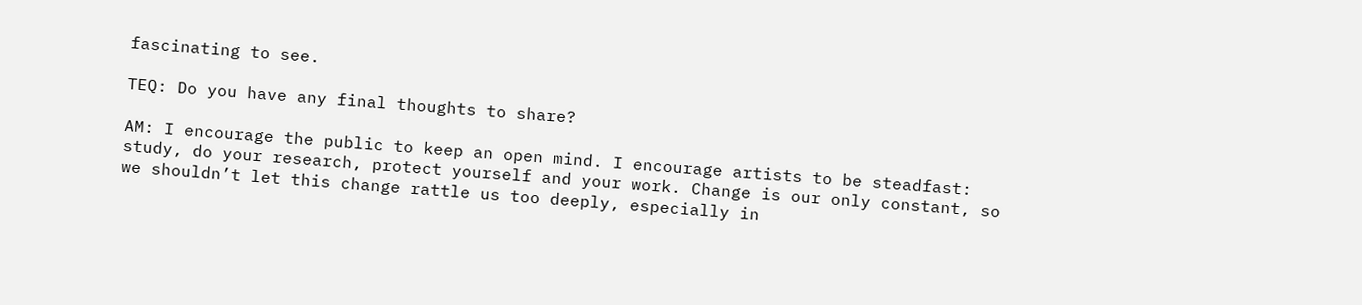fascinating to see.

TEQ: Do you have any final thoughts to share?

AM: I encourage the public to keep an open mind. I encourage artists to be steadfast: study, do your research, protect yourself and your work. Change is our only constant, so we shouldn’t let this change rattle us too deeply, especially in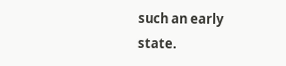such an early state.